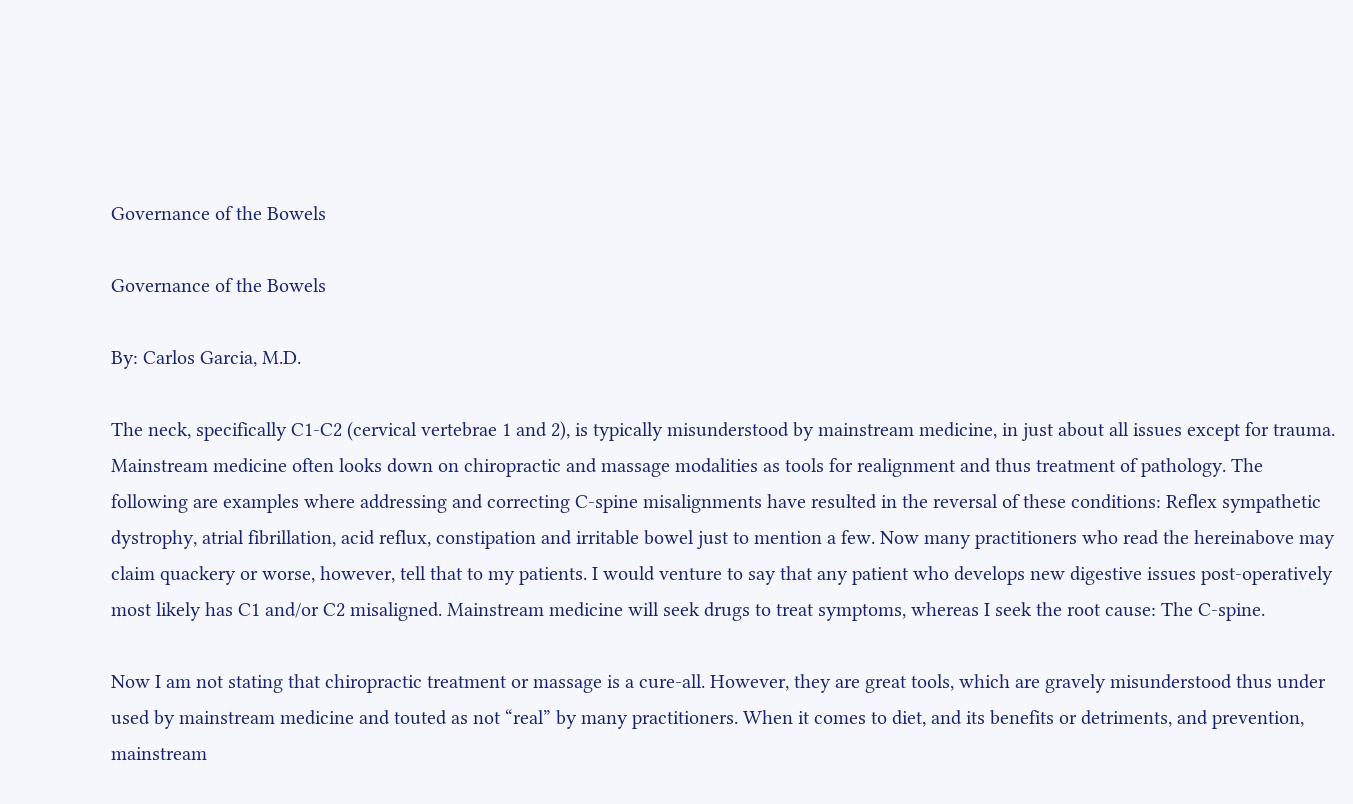Governance of the Bowels

Governance of the Bowels

By: Carlos Garcia, M.D.

The neck, specifically C1-C2 (cervical vertebrae 1 and 2), is typically misunderstood by mainstream medicine, in just about all issues except for trauma. Mainstream medicine often looks down on chiropractic and massage modalities as tools for realignment and thus treatment of pathology. The following are examples where addressing and correcting C-spine misalignments have resulted in the reversal of these conditions: Reflex sympathetic dystrophy, atrial fibrillation, acid reflux, constipation and irritable bowel just to mention a few. Now many practitioners who read the hereinabove may claim quackery or worse, however, tell that to my patients. I would venture to say that any patient who develops new digestive issues post-operatively most likely has C1 and/or C2 misaligned. Mainstream medicine will seek drugs to treat symptoms, whereas I seek the root cause: The C-spine.

Now I am not stating that chiropractic treatment or massage is a cure-all. However, they are great tools, which are gravely misunderstood thus under used by mainstream medicine and touted as not “real” by many practitioners. When it comes to diet, and its benefits or detriments, and prevention, mainstream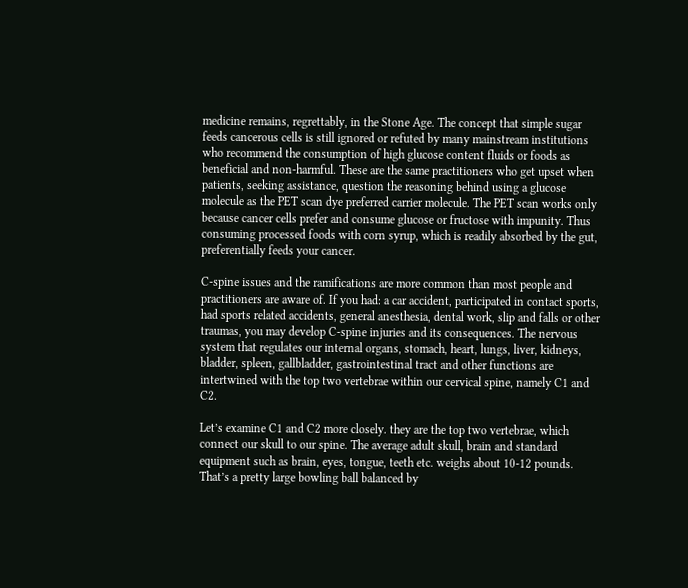medicine remains, regrettably, in the Stone Age. The concept that simple sugar feeds cancerous cells is still ignored or refuted by many mainstream institutions who recommend the consumption of high glucose content fluids or foods as beneficial and non-harmful. These are the same practitioners who get upset when patients, seeking assistance, question the reasoning behind using a glucose molecule as the PET scan dye preferred carrier molecule. The PET scan works only because cancer cells prefer and consume glucose or fructose with impunity. Thus consuming processed foods with corn syrup, which is readily absorbed by the gut, preferentially feeds your cancer.

C-spine issues and the ramifications are more common than most people and practitioners are aware of. If you had: a car accident, participated in contact sports, had sports related accidents, general anesthesia, dental work, slip and falls or other traumas, you may develop C-spine injuries and its consequences. The nervous system that regulates our internal organs, stomach, heart, lungs, liver, kidneys, bladder, spleen, gallbladder, gastrointestinal tract and other functions are intertwined with the top two vertebrae within our cervical spine, namely C1 and C2.

Let’s examine C1 and C2 more closely. they are the top two vertebrae, which connect our skull to our spine. The average adult skull, brain and standard equipment such as brain, eyes, tongue, teeth etc. weighs about 10-12 pounds. That’s a pretty large bowling ball balanced by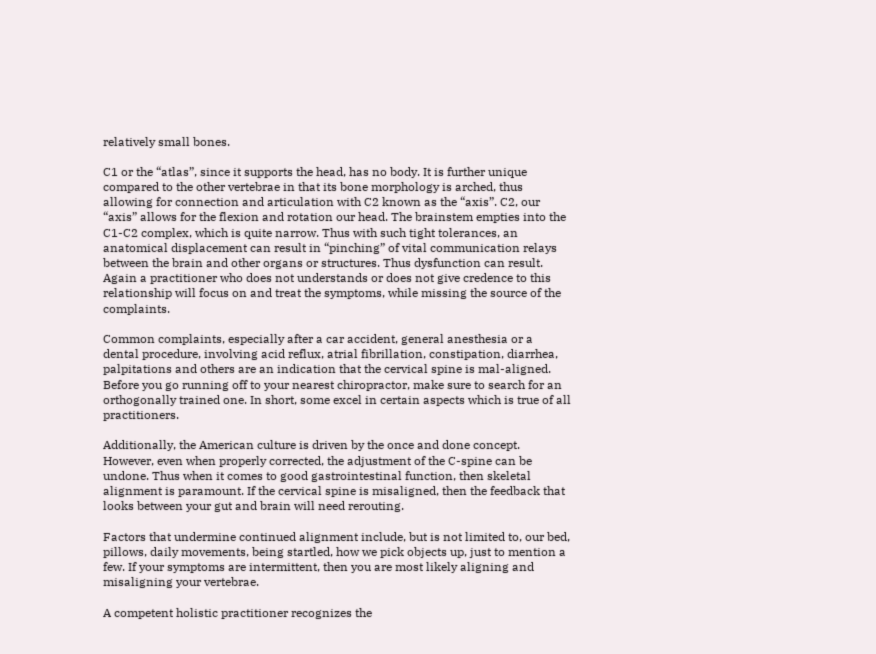relatively small bones.

C1 or the “atlas”, since it supports the head, has no body. It is further unique compared to the other vertebrae in that its bone morphology is arched, thus allowing for connection and articulation with C2 known as the “axis”. C2, our “axis” allows for the flexion and rotation our head. The brainstem empties into the C1-C2 complex, which is quite narrow. Thus with such tight tolerances, an anatomical displacement can result in “pinching” of vital communication relays between the brain and other organs or structures. Thus dysfunction can result. Again a practitioner who does not understands or does not give credence to this relationship will focus on and treat the symptoms, while missing the source of the complaints.

Common complaints, especially after a car accident, general anesthesia or a dental procedure, involving acid reflux, atrial fibrillation, constipation, diarrhea, palpitations and others are an indication that the cervical spine is mal-aligned. Before you go running off to your nearest chiropractor, make sure to search for an orthogonally trained one. In short, some excel in certain aspects which is true of all practitioners.

Additionally, the American culture is driven by the once and done concept.  However, even when properly corrected, the adjustment of the C-spine can be undone. Thus when it comes to good gastrointestinal function, then skeletal alignment is paramount. If the cervical spine is misaligned, then the feedback that looks between your gut and brain will need rerouting.

Factors that undermine continued alignment include, but is not limited to, our bed, pillows, daily movements, being startled, how we pick objects up, just to mention a few. If your symptoms are intermittent, then you are most likely aligning and misaligning your vertebrae.

A competent holistic practitioner recognizes the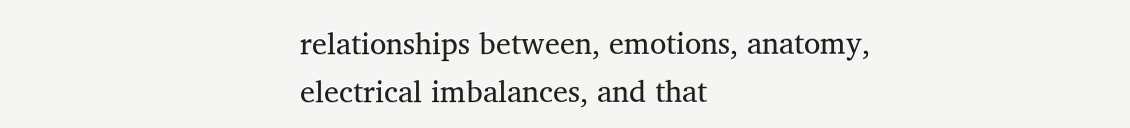relationships between, emotions, anatomy, electrical imbalances, and that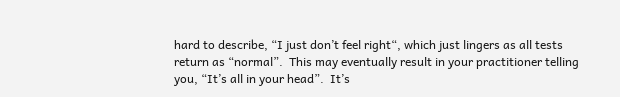hard to describe, “I just don’t feel right“, which just lingers as all tests return as “normal”.  This may eventually result in your practitioner telling you, “It’s all in your head”.  It’s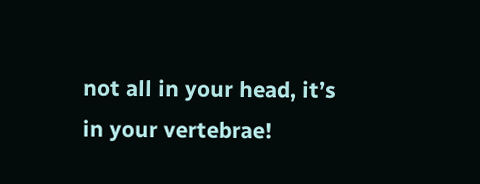not all in your head, it’s in your vertebrae!